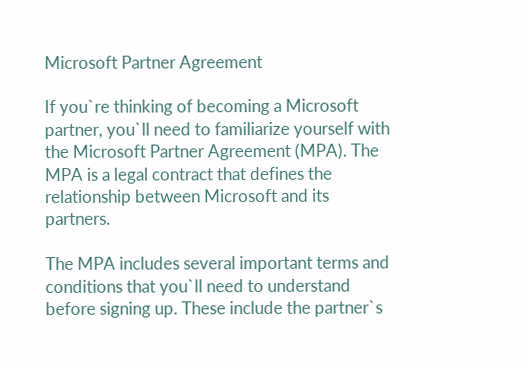Microsoft Partner Agreement

If you`re thinking of becoming a Microsoft partner, you`ll need to familiarize yourself with the Microsoft Partner Agreement (MPA). The MPA is a legal contract that defines the relationship between Microsoft and its partners.

The MPA includes several important terms and conditions that you`ll need to understand before signing up. These include the partner`s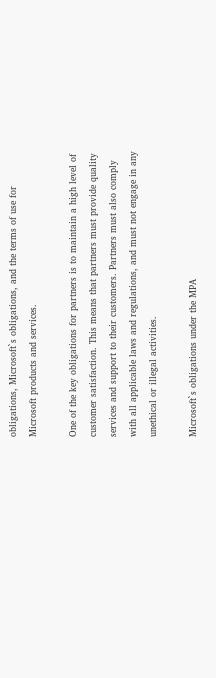obligations, Microsoft`s obligations, and the terms of use for Microsoft products and services.

One of the key obligations for partners is to maintain a high level of customer satisfaction. This means that partners must provide quality services and support to their customers. Partners must also comply with all applicable laws and regulations, and must not engage in any unethical or illegal activities.

Microsoft`s obligations under the MPA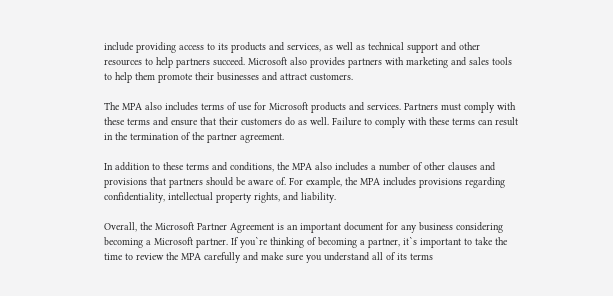include providing access to its products and services, as well as technical support and other resources to help partners succeed. Microsoft also provides partners with marketing and sales tools to help them promote their businesses and attract customers.

The MPA also includes terms of use for Microsoft products and services. Partners must comply with these terms and ensure that their customers do as well. Failure to comply with these terms can result in the termination of the partner agreement.

In addition to these terms and conditions, the MPA also includes a number of other clauses and provisions that partners should be aware of. For example, the MPA includes provisions regarding confidentiality, intellectual property rights, and liability.

Overall, the Microsoft Partner Agreement is an important document for any business considering becoming a Microsoft partner. If you`re thinking of becoming a partner, it`s important to take the time to review the MPA carefully and make sure you understand all of its terms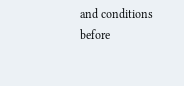and conditions before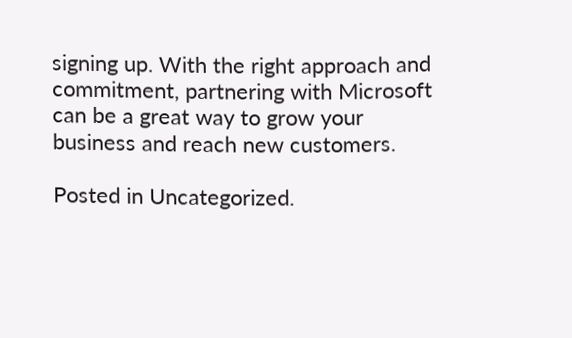signing up. With the right approach and commitment, partnering with Microsoft can be a great way to grow your business and reach new customers.

Posted in Uncategorized.